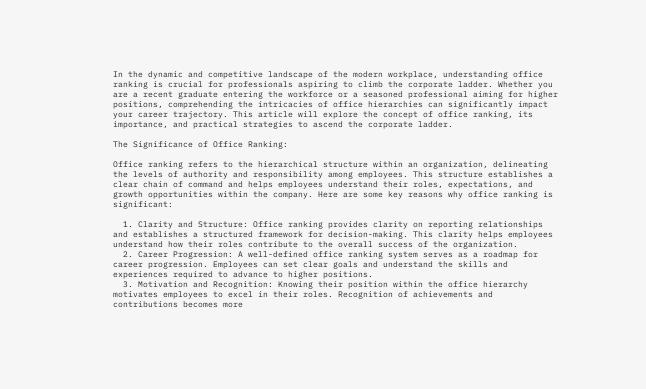In the dynamic and competitive landscape of the modern workplace, understanding office ranking is crucial for professionals aspiring to climb the corporate ladder. Whether you are a recent graduate entering the workforce or a seasoned professional aiming for higher positions, comprehending the intricacies of office hierarchies can significantly impact your career trajectory. This article will explore the concept of office ranking, its importance, and practical strategies to ascend the corporate ladder.

The Significance of Office Ranking:

Office ranking refers to the hierarchical structure within an organization, delineating the levels of authority and responsibility among employees. This structure establishes a clear chain of command and helps employees understand their roles, expectations, and growth opportunities within the company. Here are some key reasons why office ranking is significant:

  1. Clarity and Structure: Office ranking provides clarity on reporting relationships and establishes a structured framework for decision-making. This clarity helps employees understand how their roles contribute to the overall success of the organization.
  2. Career Progression: A well-defined office ranking system serves as a roadmap for career progression. Employees can set clear goals and understand the skills and experiences required to advance to higher positions.
  3. Motivation and Recognition: Knowing their position within the office hierarchy motivates employees to excel in their roles. Recognition of achievements and contributions becomes more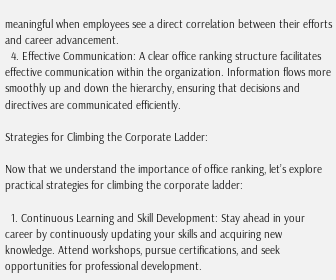meaningful when employees see a direct correlation between their efforts and career advancement.
  4. Effective Communication: A clear office ranking structure facilitates effective communication within the organization. Information flows more smoothly up and down the hierarchy, ensuring that decisions and directives are communicated efficiently.

Strategies for Climbing the Corporate Ladder:

Now that we understand the importance of office ranking, let’s explore practical strategies for climbing the corporate ladder:

  1. Continuous Learning and Skill Development: Stay ahead in your career by continuously updating your skills and acquiring new knowledge. Attend workshops, pursue certifications, and seek opportunities for professional development.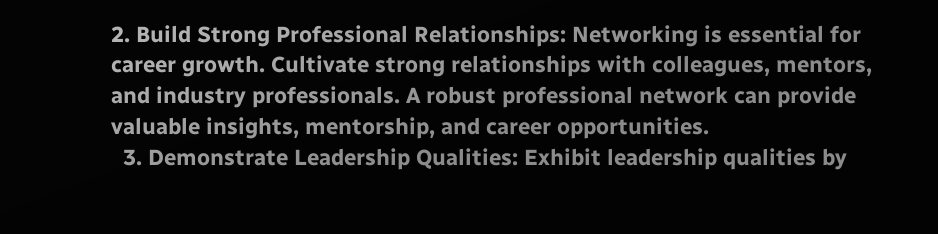2. Build Strong Professional Relationships: Networking is essential for career growth. Cultivate strong relationships with colleagues, mentors, and industry professionals. A robust professional network can provide valuable insights, mentorship, and career opportunities.
  3. Demonstrate Leadership Qualities: Exhibit leadership qualities by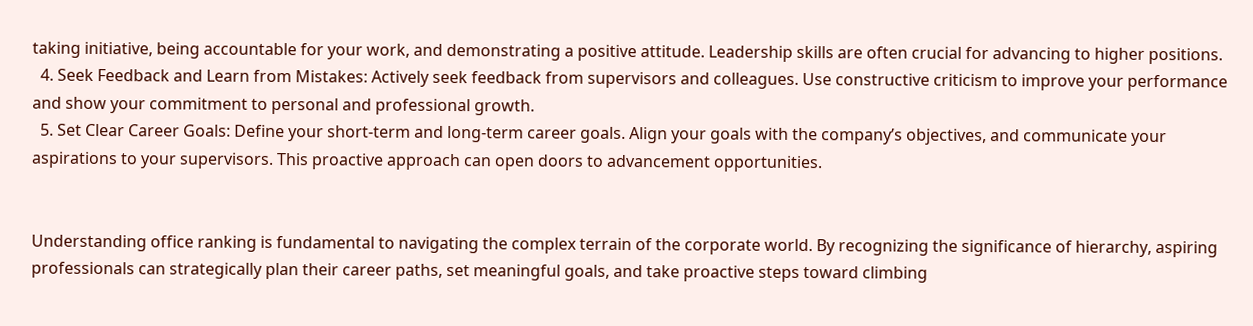taking initiative, being accountable for your work, and demonstrating a positive attitude. Leadership skills are often crucial for advancing to higher positions.
  4. Seek Feedback and Learn from Mistakes: Actively seek feedback from supervisors and colleagues. Use constructive criticism to improve your performance and show your commitment to personal and professional growth.
  5. Set Clear Career Goals: Define your short-term and long-term career goals. Align your goals with the company’s objectives, and communicate your aspirations to your supervisors. This proactive approach can open doors to advancement opportunities.


Understanding office ranking is fundamental to navigating the complex terrain of the corporate world. By recognizing the significance of hierarchy, aspiring professionals can strategically plan their career paths, set meaningful goals, and take proactive steps toward climbing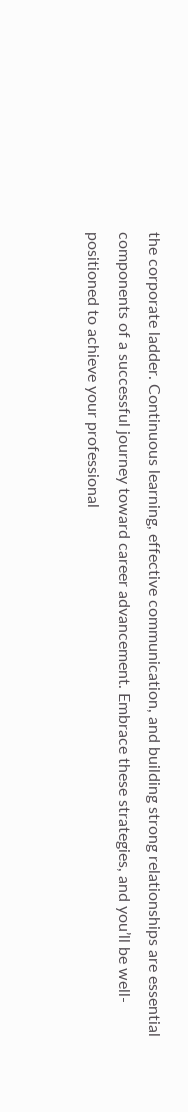the corporate ladder. Continuous learning, effective communication, and building strong relationships are essential components of a successful journey toward career advancement. Embrace these strategies, and you’ll be well-positioned to achieve your professional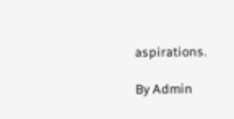aspirations.

By Admin